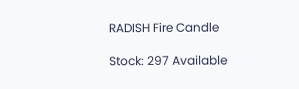RADISH Fire Candle

Stock: 297 Available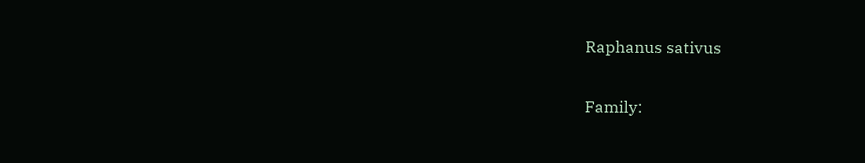Raphanus sativus

Family: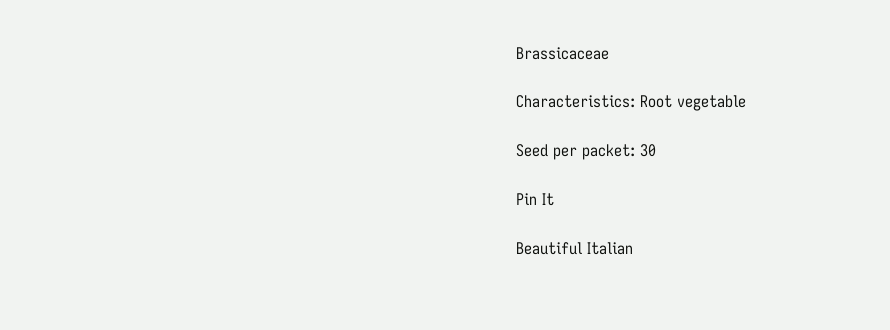Brassicaceae

Characteristics: Root vegetable

Seed per packet: 30

Pin It

Beautiful Italian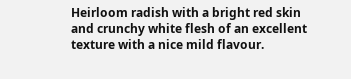Heirloom radish with a bright red skin and crunchy white flesh of an excellent texture with a nice mild flavour.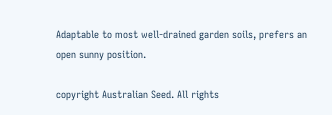Adaptable to most well-drained garden soils, prefers an open sunny position.

copyright Australian Seed. All rights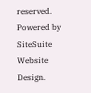reserved. Powered by SiteSuite Website Design.